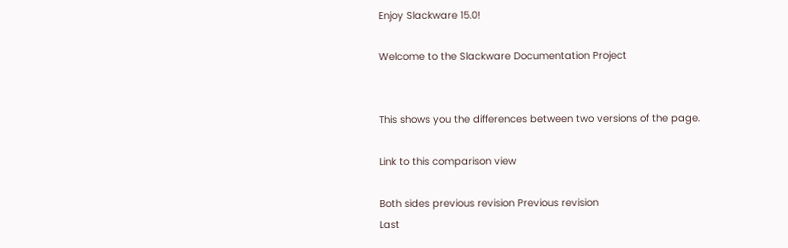Enjoy Slackware 15.0!

Welcome to the Slackware Documentation Project


This shows you the differences between two versions of the page.

Link to this comparison view

Both sides previous revision Previous revision
Last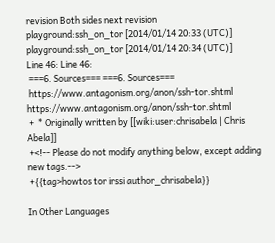revision Both sides next revision
playground:ssh_on_tor [2014/01/14 20:33 (UTC)]
playground:ssh_on_tor [2014/01/14 20:34 (UTC)]
Line 46: Line 46:
 ===6. Sources=== ===6. Sources===
 https://www.antagonism.org/anon/ssh-tor.shtml https://www.antagonism.org/anon/ssh-tor.shtml
 +  * Originally written by [[wiki:user:chrisabela | Chris Abela]]
 +<!-- Please do not modify anything below, except adding new tags.-->
 +{{tag>howtos tor irssi author_chrisabela}}

In Other Languages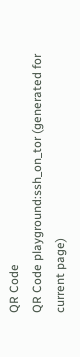QR Code
QR Code playground:ssh_on_tor (generated for current page)